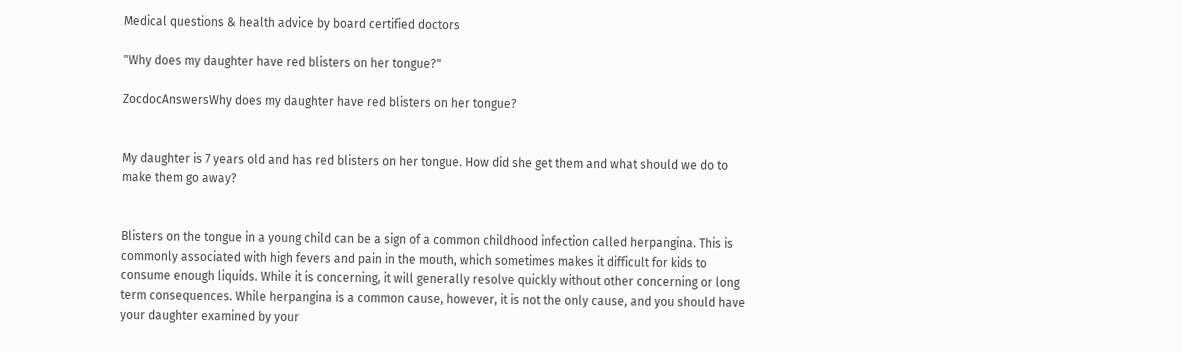Medical questions & health advice by board certified doctors

"Why does my daughter have red blisters on her tongue?"

ZocdocAnswersWhy does my daughter have red blisters on her tongue?


My daughter is 7 years old and has red blisters on her tongue. How did she get them and what should we do to make them go away?


Blisters on the tongue in a young child can be a sign of a common childhood infection called herpangina. This is commonly associated with high fevers and pain in the mouth, which sometimes makes it difficult for kids to consume enough liquids. While it is concerning, it will generally resolve quickly without other concerning or long term consequences. While herpangina is a common cause, however, it is not the only cause, and you should have your daughter examined by your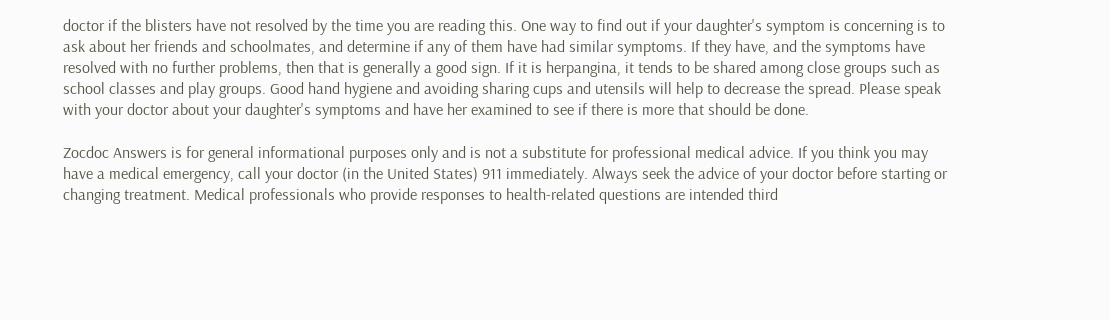doctor if the blisters have not resolved by the time you are reading this. One way to find out if your daughter's symptom is concerning is to ask about her friends and schoolmates, and determine if any of them have had similar symptoms. If they have, and the symptoms have resolved with no further problems, then that is generally a good sign. If it is herpangina, it tends to be shared among close groups such as school classes and play groups. Good hand hygiene and avoiding sharing cups and utensils will help to decrease the spread. Please speak with your doctor about your daughter's symptoms and have her examined to see if there is more that should be done.

Zocdoc Answers is for general informational purposes only and is not a substitute for professional medical advice. If you think you may have a medical emergency, call your doctor (in the United States) 911 immediately. Always seek the advice of your doctor before starting or changing treatment. Medical professionals who provide responses to health-related questions are intended third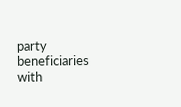party beneficiaries with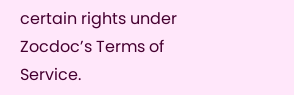certain rights under Zocdoc’s Terms of Service.